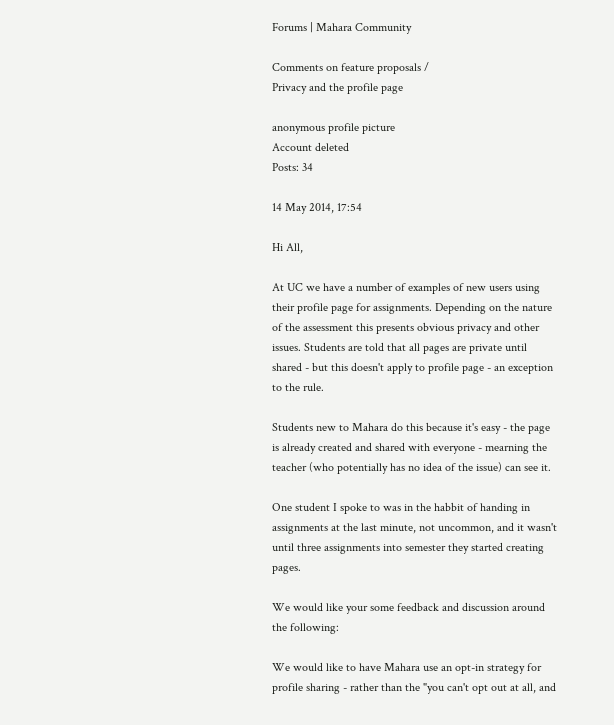Forums | Mahara Community

Comments on feature proposals /
Privacy and the profile page

anonymous profile picture
Account deleted
Posts: 34

14 May 2014, 17:54

Hi All,

At UC we have a number of examples of new users using their profile page for assignments. Depending on the nature of the assessment this presents obvious privacy and other issues. Students are told that all pages are private until shared - but this doesn't apply to profile page - an exception to the rule.

Students new to Mahara do this because it's easy - the page is already created and shared with everyone - mearning the teacher (who potentially has no idea of the issue) can see it.

One student I spoke to was in the habbit of handing in assignments at the last minute, not uncommon, and it wasn't until three assignments into semester they started creating pages.

We would like your some feedback and discussion around the following:

We would like to have Mahara use an opt-in strategy for profile sharing - rather than the "you can't opt out at all, and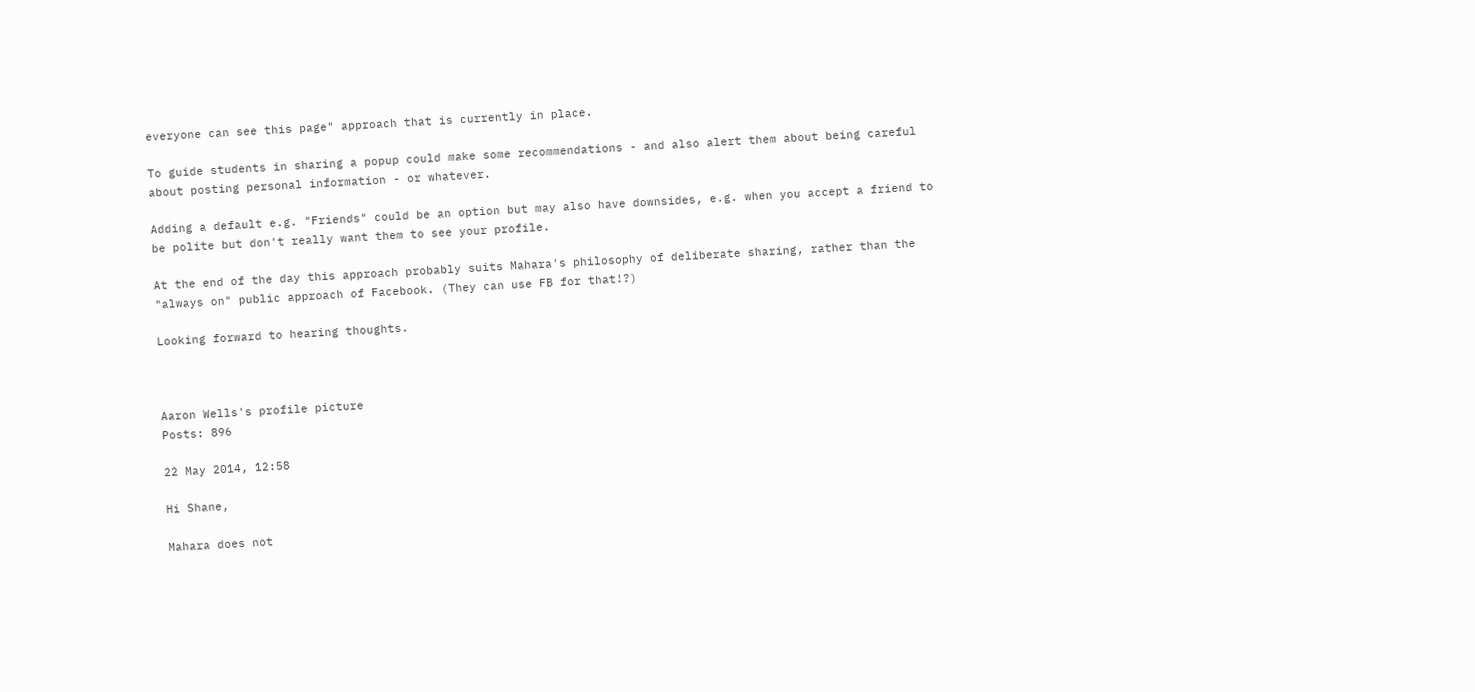everyone can see this page" approach that is currently in place.

To guide students in sharing a popup could make some recommendations - and also alert them about being careful about posting personal information - or whatever.

Adding a default e.g. "Friends" could be an option but may also have downsides, e.g. when you accept a friend to be polite but don't really want them to see your profile.

At the end of the day this approach probably suits Mahara's philosophy of deliberate sharing, rather than the "always on" public approach of Facebook. (They can use FB for that!?)

Looking forward to hearing thoughts.



Aaron Wells's profile picture
Posts: 896

22 May 2014, 12:58

Hi Shane,

Mahara does not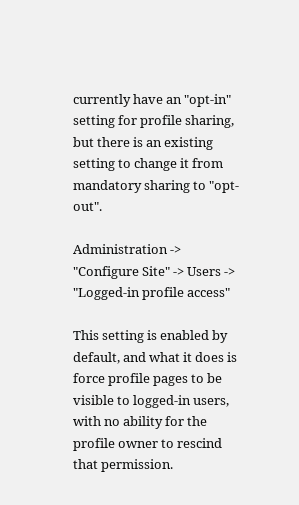currently have an "opt-in" setting for profile sharing, but there is an existing setting to change it from mandatory sharing to "opt-out".

Administration -> "Configure Site" -> Users -> "Logged-in profile access"

This setting is enabled by default, and what it does is force profile pages to be visible to logged-in users, with no ability for the profile owner to rescind that permission.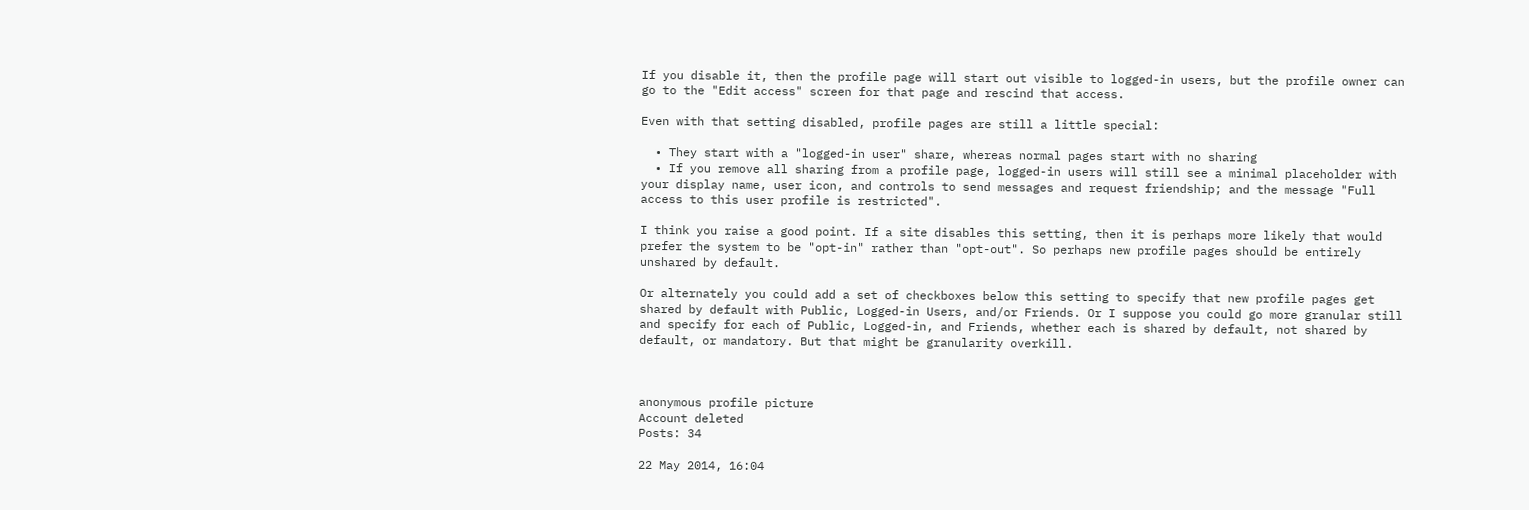If you disable it, then the profile page will start out visible to logged-in users, but the profile owner can go to the "Edit access" screen for that page and rescind that access.

Even with that setting disabled, profile pages are still a little special:

  • They start with a "logged-in user" share, whereas normal pages start with no sharing
  • If you remove all sharing from a profile page, logged-in users will still see a minimal placeholder with your display name, user icon, and controls to send messages and request friendship; and the message "Full access to this user profile is restricted".

I think you raise a good point. If a site disables this setting, then it is perhaps more likely that would prefer the system to be "opt-in" rather than "opt-out". So perhaps new profile pages should be entirely unshared by default.

Or alternately you could add a set of checkboxes below this setting to specify that new profile pages get shared by default with Public, Logged-in Users, and/or Friends. Or I suppose you could go more granular still and specify for each of Public, Logged-in, and Friends, whether each is shared by default, not shared by default, or mandatory. But that might be granularity overkill.



anonymous profile picture
Account deleted
Posts: 34

22 May 2014, 16:04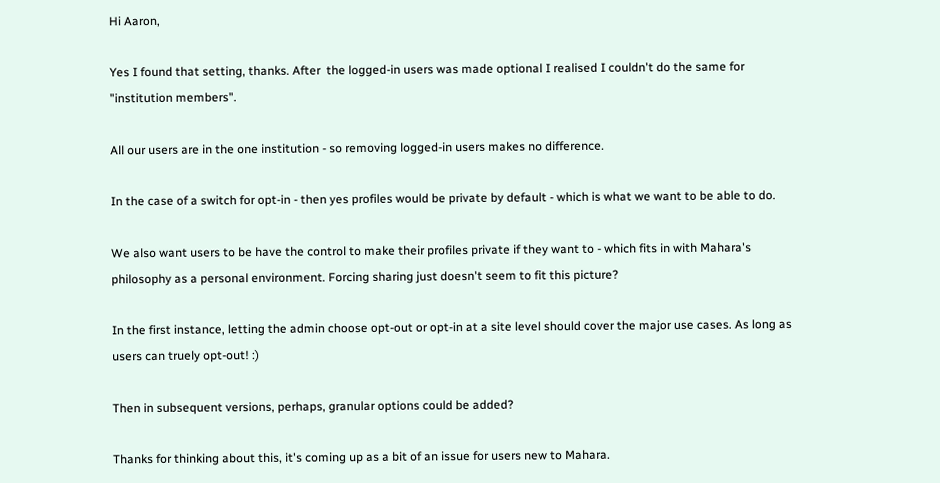Hi Aaron,

Yes I found that setting, thanks. After  the logged-in users was made optional I realised I couldn't do the same for "institution members".

All our users are in the one institution - so removing logged-in users makes no difference.

In the case of a switch for opt-in - then yes profiles would be private by default - which is what we want to be able to do.

We also want users to be have the control to make their profiles private if they want to - which fits in with Mahara's philosophy as a personal environment. Forcing sharing just doesn't seem to fit this picture?

In the first instance, letting the admin choose opt-out or opt-in at a site level should cover the major use cases. As long as users can truely opt-out! :)

Then in subsequent versions, perhaps, granular options could be added?

Thanks for thinking about this, it's coming up as a bit of an issue for users new to Mahara.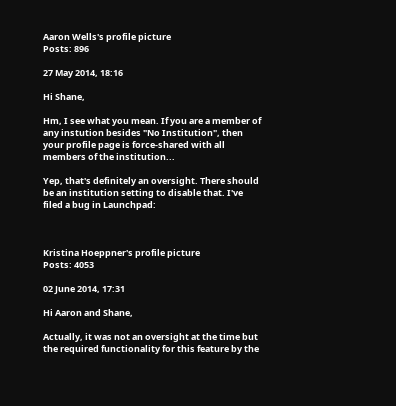Aaron Wells's profile picture
Posts: 896

27 May 2014, 18:16

Hi Shane,

Hm, I see what you mean. If you are a member of any instution besides "No Institution", then your profile page is force-shared with all members of the institution...

Yep, that's definitely an oversight. There should be an institution setting to disable that. I've filed a bug in Launchpad:



Kristina Hoeppner's profile picture
Posts: 4053

02 June 2014, 17:31

Hi Aaron and Shane,

Actually, it was not an oversight at the time but the required functionality for this feature by the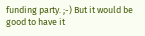funding party. ;-) But it would be good to have it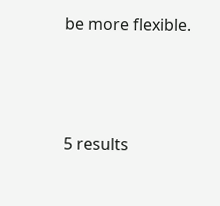be more flexible.




5 results